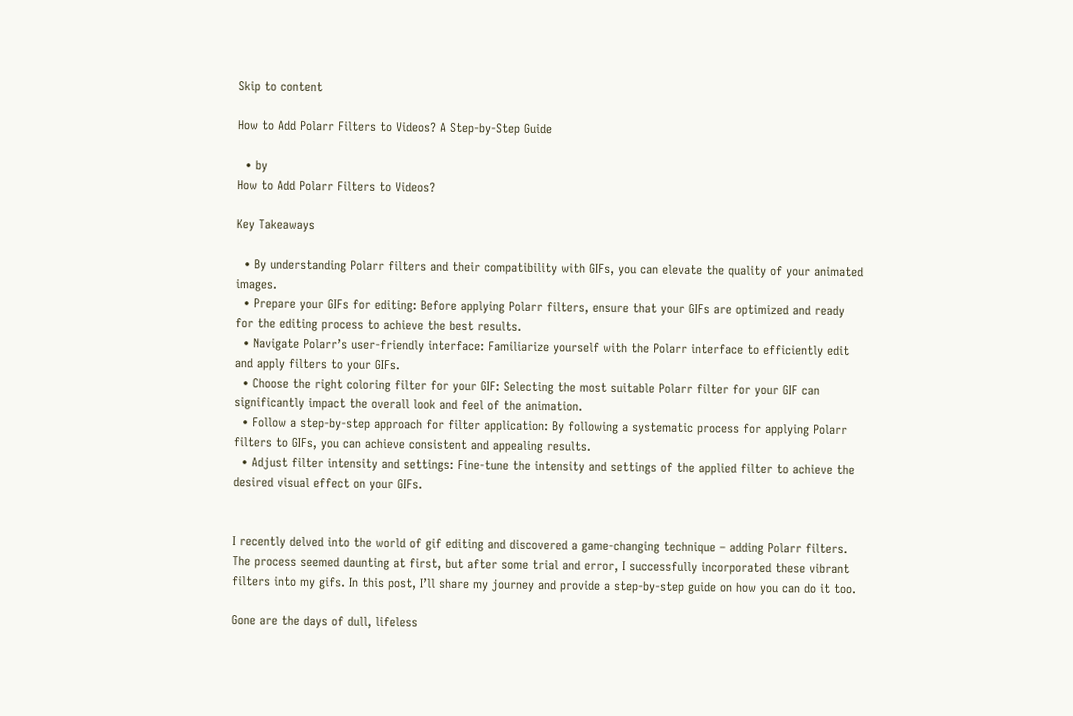Skip to content

How to Add Polarr Filters to Videos? A Step-by-Step Guide

  • by
How to Add Polarr Filters to Videos?

Key Takeaways

  • By understanding Polarr filters and their compatibility with GIFs, you can elevate the quality of your animated images.
  • Prepare your GIFs for editing: Before applying Polarr filters, ensure that your GIFs are optimized and ready for the editing process to achieve the best results.
  • Navigate Polarr’s user-friendly interface: Familiarize yourself with the Polarr interface to efficiently edit and apply filters to your GIFs.
  • Choose the right coloring filter for your GIF: Selecting the most suitable Polarr filter for your GIF can significantly impact the overall look and feel of the animation.
  • Follow a step-by-step approach for filter application: By following a systematic process for applying Polarr filters to GIFs, you can achieve consistent and appealing results.
  • Adjust filter intensity and settings: Fine-tune the intensity and settings of the applied filter to achieve the desired visual effect on your GIFs.


I recently delved into the world of gif editing and discovered a game-changing technique – adding Polarr filters. The process seemed daunting at first, but after some trial and error, I successfully incorporated these vibrant filters into my gifs. In this post, I’ll share my journey and provide a step-by-step guide on how you can do it too.

Gone are the days of dull, lifeless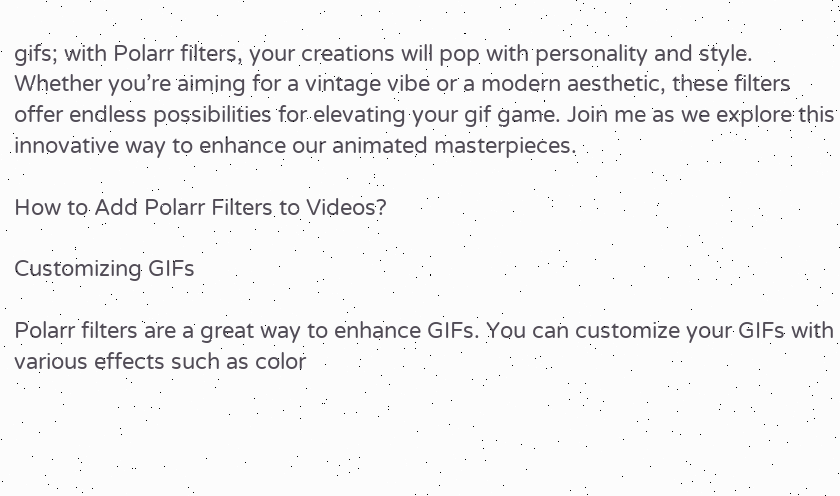gifs; with Polarr filters, your creations will pop with personality and style. Whether you’re aiming for a vintage vibe or a modern aesthetic, these filters offer endless possibilities for elevating your gif game. Join me as we explore this innovative way to enhance our animated masterpieces.

How to Add Polarr Filters to Videos?

Customizing GIFs

Polarr filters are a great way to enhance GIFs. You can customize your GIFs with various effects such as color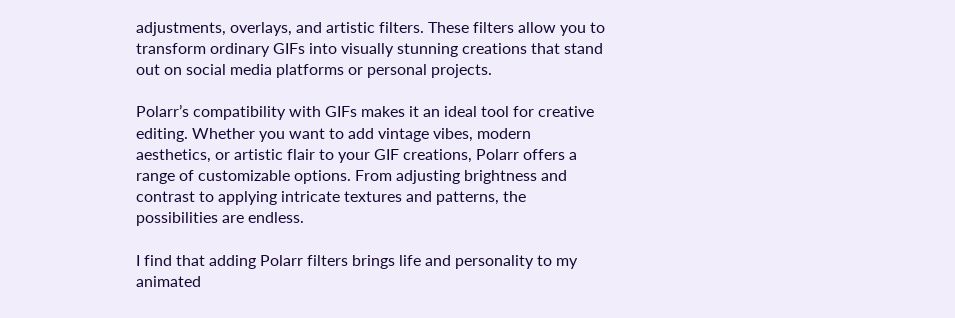adjustments, overlays, and artistic filters. These filters allow you to transform ordinary GIFs into visually stunning creations that stand out on social media platforms or personal projects.

Polarr’s compatibility with GIFs makes it an ideal tool for creative editing. Whether you want to add vintage vibes, modern aesthetics, or artistic flair to your GIF creations, Polarr offers a range of customizable options. From adjusting brightness and contrast to applying intricate textures and patterns, the possibilities are endless.

I find that adding Polarr filters brings life and personality to my animated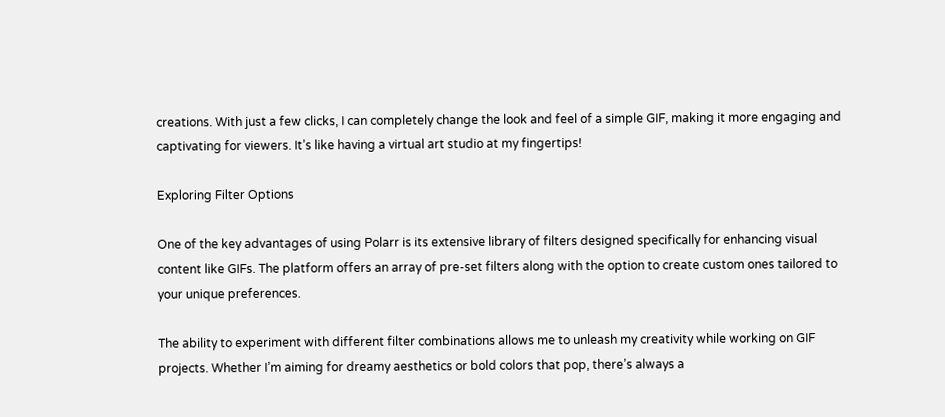creations. With just a few clicks, I can completely change the look and feel of a simple GIF, making it more engaging and captivating for viewers. It’s like having a virtual art studio at my fingertips!

Exploring Filter Options

One of the key advantages of using Polarr is its extensive library of filters designed specifically for enhancing visual content like GIFs. The platform offers an array of pre-set filters along with the option to create custom ones tailored to your unique preferences.

The ability to experiment with different filter combinations allows me to unleash my creativity while working on GIF projects. Whether I’m aiming for dreamy aesthetics or bold colors that pop, there’s always a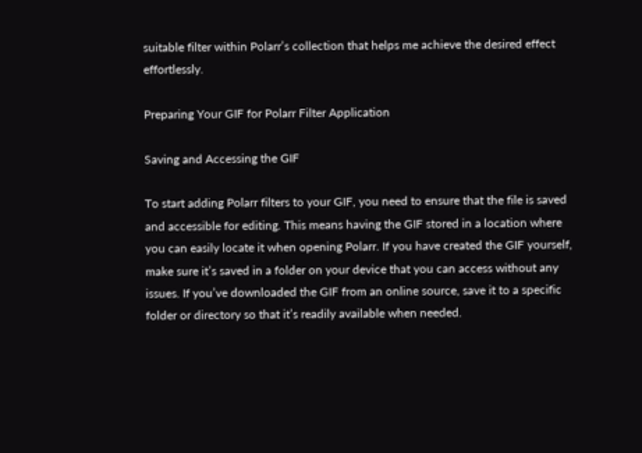suitable filter within Polarr’s collection that helps me achieve the desired effect effortlessly.

Preparing Your GIF for Polarr Filter Application

Saving and Accessing the GIF

To start adding Polarr filters to your GIF, you need to ensure that the file is saved and accessible for editing. This means having the GIF stored in a location where you can easily locate it when opening Polarr. If you have created the GIF yourself, make sure it’s saved in a folder on your device that you can access without any issues. If you’ve downloaded the GIF from an online source, save it to a specific folder or directory so that it’s readily available when needed.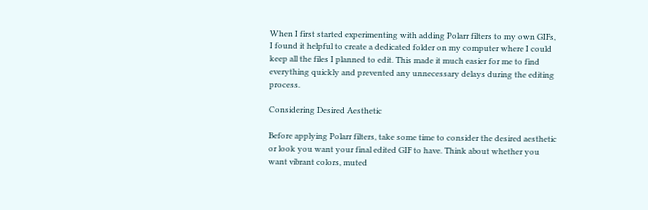When I first started experimenting with adding Polarr filters to my own GIFs, I found it helpful to create a dedicated folder on my computer where I could keep all the files I planned to edit. This made it much easier for me to find everything quickly and prevented any unnecessary delays during the editing process.

Considering Desired Aesthetic

Before applying Polarr filters, take some time to consider the desired aesthetic or look you want your final edited GIF to have. Think about whether you want vibrant colors, muted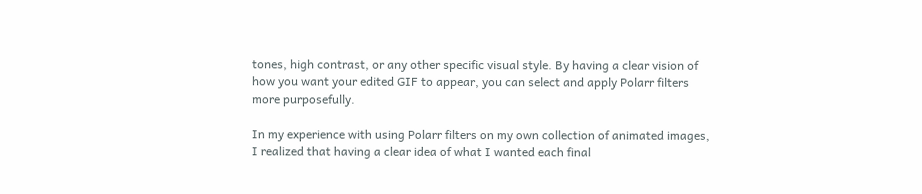tones, high contrast, or any other specific visual style. By having a clear vision of how you want your edited GIF to appear, you can select and apply Polarr filters more purposefully.

In my experience with using Polarr filters on my own collection of animated images, I realized that having a clear idea of what I wanted each final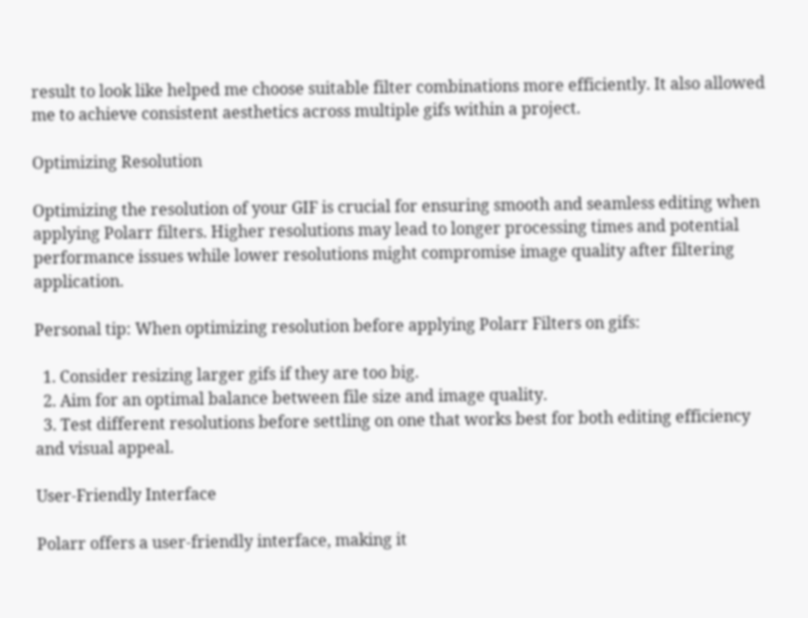result to look like helped me choose suitable filter combinations more efficiently. It also allowed me to achieve consistent aesthetics across multiple gifs within a project.

Optimizing Resolution

Optimizing the resolution of your GIF is crucial for ensuring smooth and seamless editing when applying Polarr filters. Higher resolutions may lead to longer processing times and potential performance issues while lower resolutions might compromise image quality after filtering application.

Personal tip: When optimizing resolution before applying Polarr Filters on gifs:

  1. Consider resizing larger gifs if they are too big.
  2. Aim for an optimal balance between file size and image quality.
  3. Test different resolutions before settling on one that works best for both editing efficiency and visual appeal.

User-Friendly Interface

Polarr offers a user-friendly interface, making it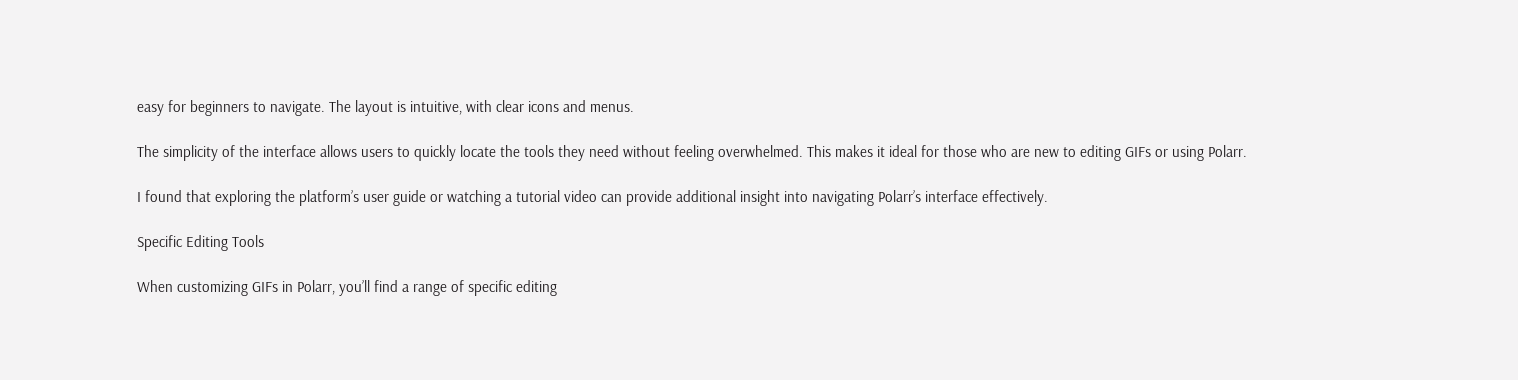easy for beginners to navigate. The layout is intuitive, with clear icons and menus.

The simplicity of the interface allows users to quickly locate the tools they need without feeling overwhelmed. This makes it ideal for those who are new to editing GIFs or using Polarr.

I found that exploring the platform’s user guide or watching a tutorial video can provide additional insight into navigating Polarr’s interface effectively.

Specific Editing Tools

When customizing GIFs in Polarr, you’ll find a range of specific editing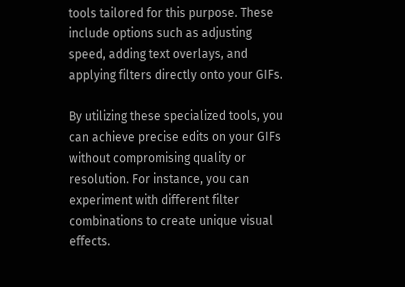tools tailored for this purpose. These include options such as adjusting speed, adding text overlays, and applying filters directly onto your GIFs.

By utilizing these specialized tools, you can achieve precise edits on your GIFs without compromising quality or resolution. For instance, you can experiment with different filter combinations to create unique visual effects.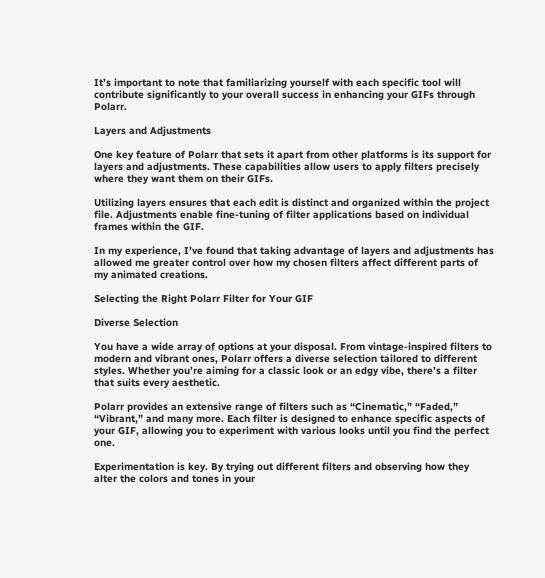It’s important to note that familiarizing yourself with each specific tool will contribute significantly to your overall success in enhancing your GIFs through Polarr.

Layers and Adjustments

One key feature of Polarr that sets it apart from other platforms is its support for layers and adjustments. These capabilities allow users to apply filters precisely where they want them on their GIFs.

Utilizing layers ensures that each edit is distinct and organized within the project file. Adjustments enable fine-tuning of filter applications based on individual frames within the GIF.

In my experience, I’ve found that taking advantage of layers and adjustments has allowed me greater control over how my chosen filters affect different parts of my animated creations.

Selecting the Right Polarr Filter for Your GIF

Diverse Selection

You have a wide array of options at your disposal. From vintage-inspired filters to modern and vibrant ones, Polarr offers a diverse selection tailored to different styles. Whether you’re aiming for a classic look or an edgy vibe, there’s a filter that suits every aesthetic.

Polarr provides an extensive range of filters such as “Cinematic,” “Faded,” “Vibrant,” and many more. Each filter is designed to enhance specific aspects of your GIF, allowing you to experiment with various looks until you find the perfect one.

Experimentation is key. By trying out different filters and observing how they alter the colors and tones in your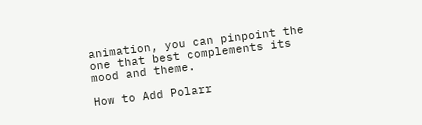animation, you can pinpoint the one that best complements its mood and theme.

How to Add Polarr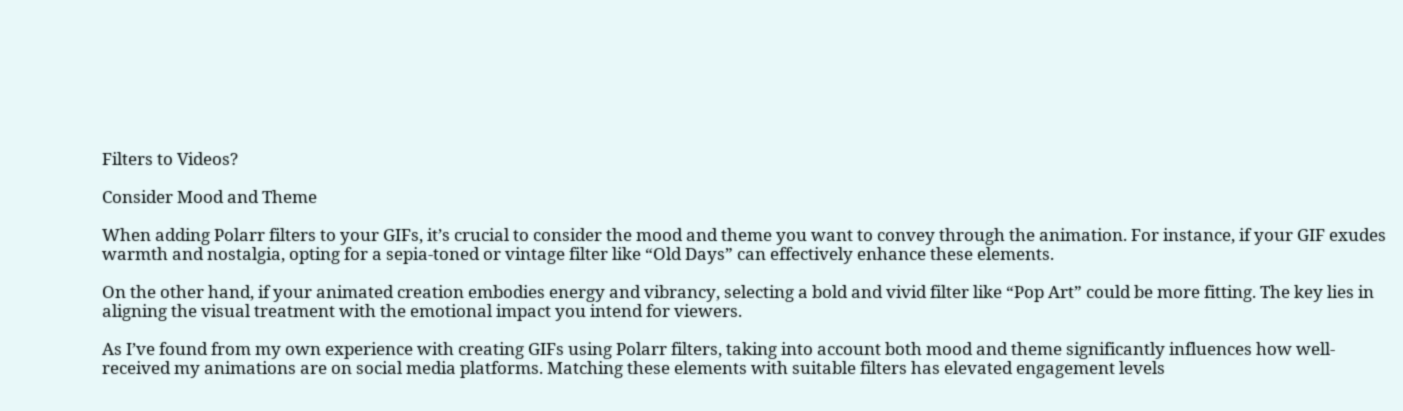Filters to Videos?

Consider Mood and Theme

When adding Polarr filters to your GIFs, it’s crucial to consider the mood and theme you want to convey through the animation. For instance, if your GIF exudes warmth and nostalgia, opting for a sepia-toned or vintage filter like “Old Days” can effectively enhance these elements.

On the other hand, if your animated creation embodies energy and vibrancy, selecting a bold and vivid filter like “Pop Art” could be more fitting. The key lies in aligning the visual treatment with the emotional impact you intend for viewers.

As I’ve found from my own experience with creating GIFs using Polarr filters, taking into account both mood and theme significantly influences how well-received my animations are on social media platforms. Matching these elements with suitable filters has elevated engagement levels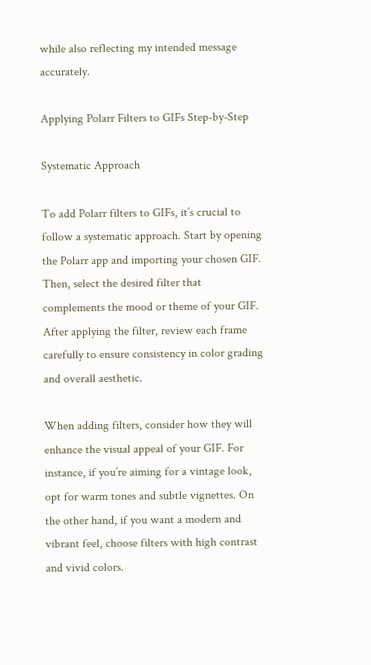while also reflecting my intended message accurately.

Applying Polarr Filters to GIFs Step-by-Step

Systematic Approach

To add Polarr filters to GIFs, it’s crucial to follow a systematic approach. Start by opening the Polarr app and importing your chosen GIF. Then, select the desired filter that complements the mood or theme of your GIF. After applying the filter, review each frame carefully to ensure consistency in color grading and overall aesthetic.

When adding filters, consider how they will enhance the visual appeal of your GIF. For instance, if you’re aiming for a vintage look, opt for warm tones and subtle vignettes. On the other hand, if you want a modern and vibrant feel, choose filters with high contrast and vivid colors.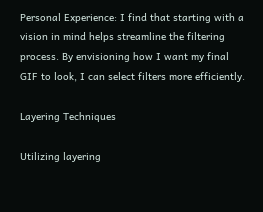Personal Experience: I find that starting with a vision in mind helps streamline the filtering process. By envisioning how I want my final GIF to look, I can select filters more efficiently.

Layering Techniques

Utilizing layering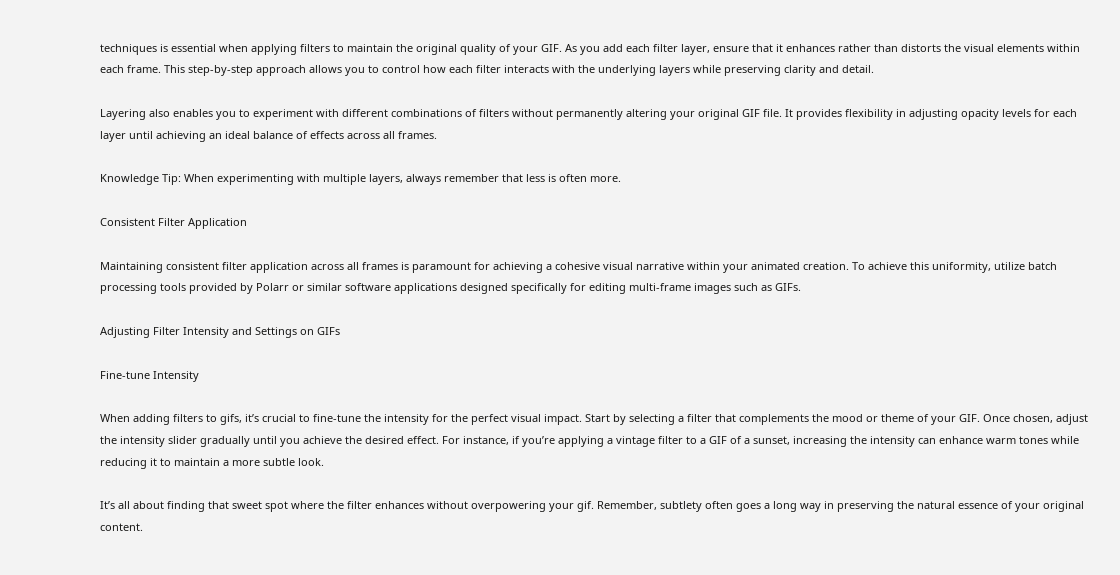techniques is essential when applying filters to maintain the original quality of your GIF. As you add each filter layer, ensure that it enhances rather than distorts the visual elements within each frame. This step-by-step approach allows you to control how each filter interacts with the underlying layers while preserving clarity and detail.

Layering also enables you to experiment with different combinations of filters without permanently altering your original GIF file. It provides flexibility in adjusting opacity levels for each layer until achieving an ideal balance of effects across all frames.

Knowledge Tip: When experimenting with multiple layers, always remember that less is often more.

Consistent Filter Application

Maintaining consistent filter application across all frames is paramount for achieving a cohesive visual narrative within your animated creation. To achieve this uniformity, utilize batch processing tools provided by Polarr or similar software applications designed specifically for editing multi-frame images such as GIFs.

Adjusting Filter Intensity and Settings on GIFs

Fine-tune Intensity

When adding filters to gifs, it’s crucial to fine-tune the intensity for the perfect visual impact. Start by selecting a filter that complements the mood or theme of your GIF. Once chosen, adjust the intensity slider gradually until you achieve the desired effect. For instance, if you’re applying a vintage filter to a GIF of a sunset, increasing the intensity can enhance warm tones while reducing it to maintain a more subtle look.

It’s all about finding that sweet spot where the filter enhances without overpowering your gif. Remember, subtlety often goes a long way in preserving the natural essence of your original content.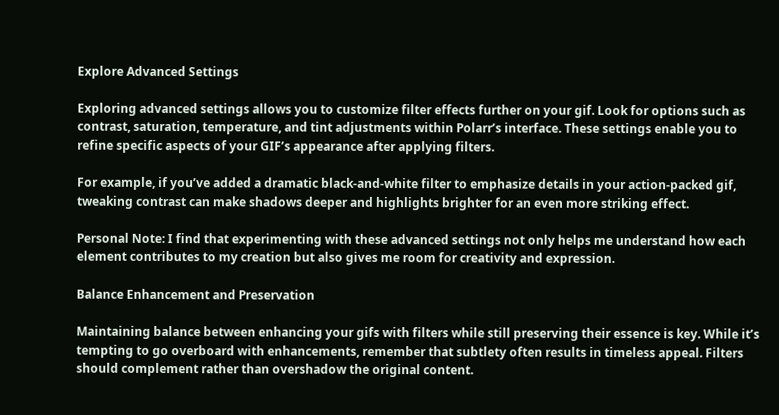Explore Advanced Settings

Exploring advanced settings allows you to customize filter effects further on your gif. Look for options such as contrast, saturation, temperature, and tint adjustments within Polarr’s interface. These settings enable you to refine specific aspects of your GIF’s appearance after applying filters.

For example, if you’ve added a dramatic black-and-white filter to emphasize details in your action-packed gif, tweaking contrast can make shadows deeper and highlights brighter for an even more striking effect.

Personal Note: I find that experimenting with these advanced settings not only helps me understand how each element contributes to my creation but also gives me room for creativity and expression.

Balance Enhancement and Preservation

Maintaining balance between enhancing your gifs with filters while still preserving their essence is key. While it’s tempting to go overboard with enhancements, remember that subtlety often results in timeless appeal. Filters should complement rather than overshadow the original content.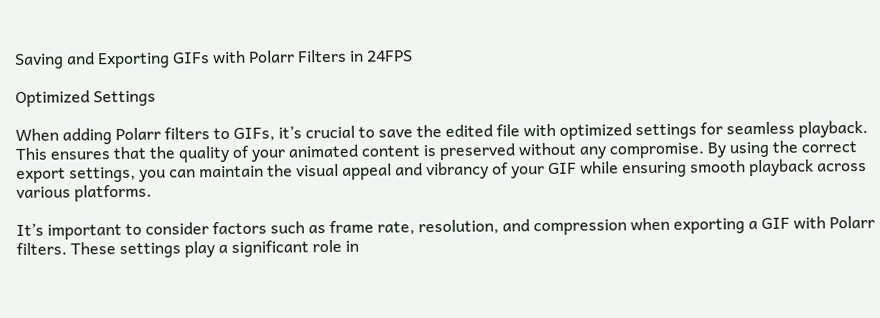Saving and Exporting GIFs with Polarr Filters in 24FPS

Optimized Settings

When adding Polarr filters to GIFs, it’s crucial to save the edited file with optimized settings for seamless playback. This ensures that the quality of your animated content is preserved without any compromise. By using the correct export settings, you can maintain the visual appeal and vibrancy of your GIF while ensuring smooth playback across various platforms.

It’s important to consider factors such as frame rate, resolution, and compression when exporting a GIF with Polarr filters. These settings play a significant role in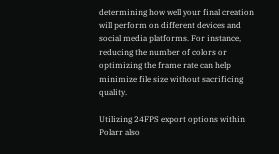determining how well your final creation will perform on different devices and social media platforms. For instance, reducing the number of colors or optimizing the frame rate can help minimize file size without sacrificing quality.

Utilizing 24FPS export options within Polarr also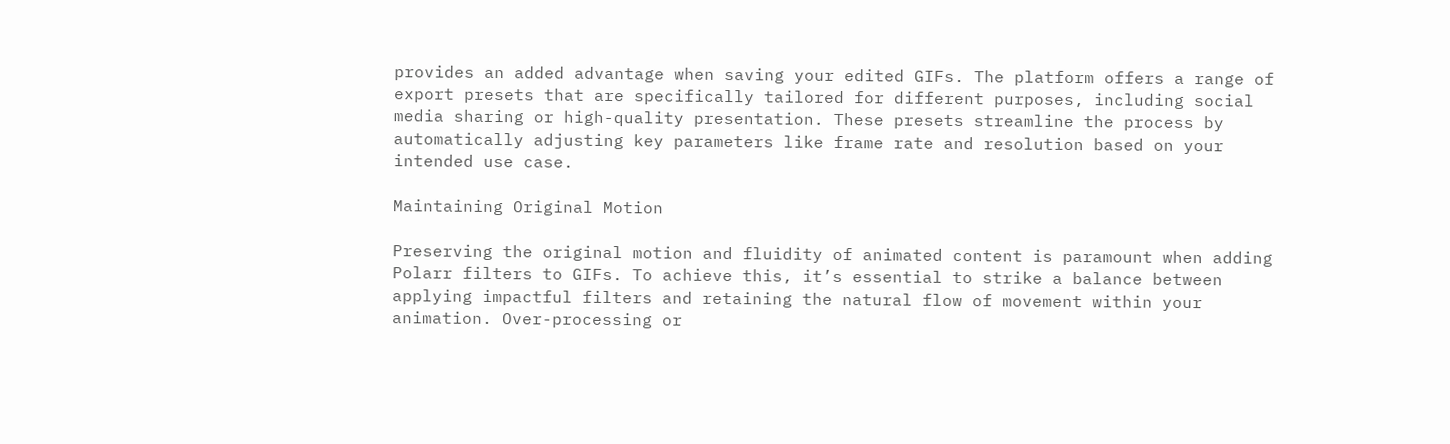provides an added advantage when saving your edited GIFs. The platform offers a range of export presets that are specifically tailored for different purposes, including social media sharing or high-quality presentation. These presets streamline the process by automatically adjusting key parameters like frame rate and resolution based on your intended use case.

Maintaining Original Motion

Preserving the original motion and fluidity of animated content is paramount when adding Polarr filters to GIFs. To achieve this, it’s essential to strike a balance between applying impactful filters and retaining the natural flow of movement within your animation. Over-processing or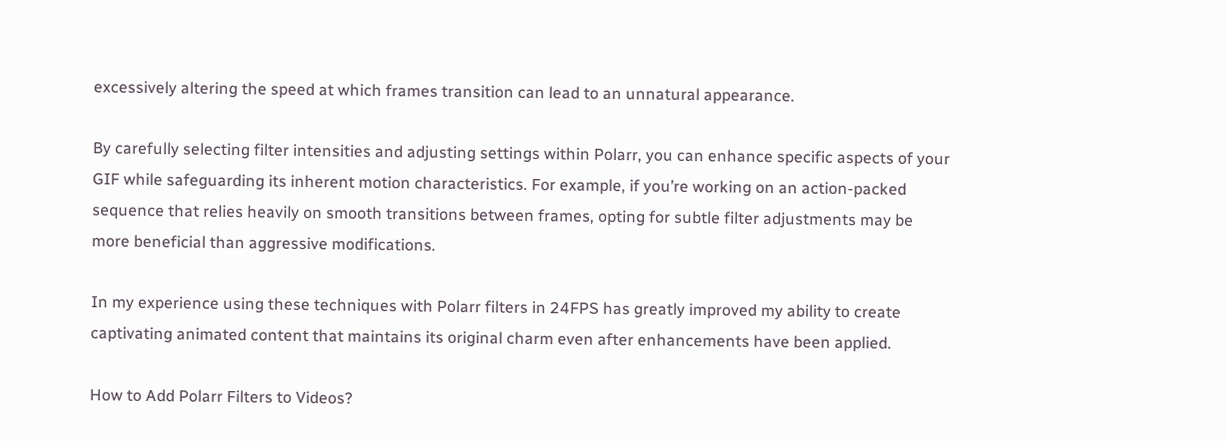excessively altering the speed at which frames transition can lead to an unnatural appearance.

By carefully selecting filter intensities and adjusting settings within Polarr, you can enhance specific aspects of your GIF while safeguarding its inherent motion characteristics. For example, if you’re working on an action-packed sequence that relies heavily on smooth transitions between frames, opting for subtle filter adjustments may be more beneficial than aggressive modifications.

In my experience using these techniques with Polarr filters in 24FPS has greatly improved my ability to create captivating animated content that maintains its original charm even after enhancements have been applied.

How to Add Polarr Filters to Videos?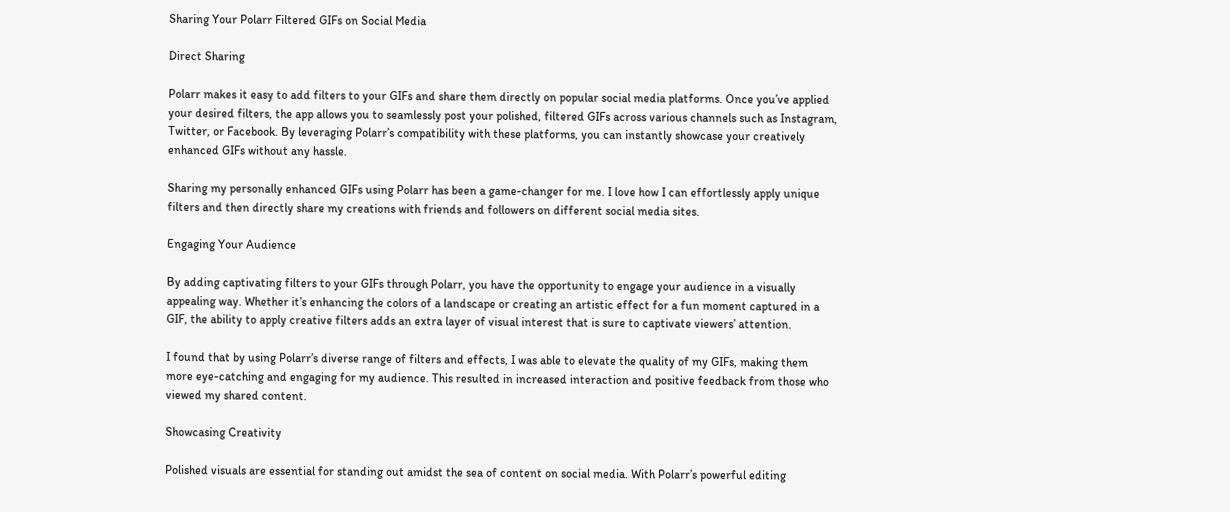Sharing Your Polarr Filtered GIFs on Social Media

Direct Sharing

Polarr makes it easy to add filters to your GIFs and share them directly on popular social media platforms. Once you’ve applied your desired filters, the app allows you to seamlessly post your polished, filtered GIFs across various channels such as Instagram, Twitter, or Facebook. By leveraging Polarr’s compatibility with these platforms, you can instantly showcase your creatively enhanced GIFs without any hassle.

Sharing my personally enhanced GIFs using Polarr has been a game-changer for me. I love how I can effortlessly apply unique filters and then directly share my creations with friends and followers on different social media sites.

Engaging Your Audience

By adding captivating filters to your GIFs through Polarr, you have the opportunity to engage your audience in a visually appealing way. Whether it’s enhancing the colors of a landscape or creating an artistic effect for a fun moment captured in a GIF, the ability to apply creative filters adds an extra layer of visual interest that is sure to captivate viewers’ attention.

I found that by using Polarr’s diverse range of filters and effects, I was able to elevate the quality of my GIFs, making them more eye-catching and engaging for my audience. This resulted in increased interaction and positive feedback from those who viewed my shared content.

Showcasing Creativity

Polished visuals are essential for standing out amidst the sea of content on social media. With Polarr’s powerful editing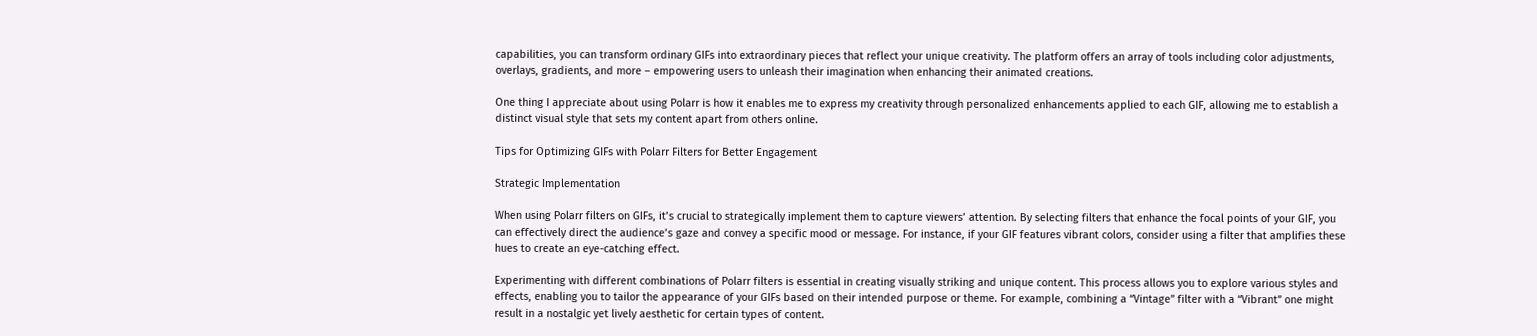capabilities, you can transform ordinary GIFs into extraordinary pieces that reflect your unique creativity. The platform offers an array of tools including color adjustments, overlays, gradients, and more – empowering users to unleash their imagination when enhancing their animated creations.

One thing I appreciate about using Polarr is how it enables me to express my creativity through personalized enhancements applied to each GIF, allowing me to establish a distinct visual style that sets my content apart from others online.

Tips for Optimizing GIFs with Polarr Filters for Better Engagement

Strategic Implementation

When using Polarr filters on GIFs, it’s crucial to strategically implement them to capture viewers’ attention. By selecting filters that enhance the focal points of your GIF, you can effectively direct the audience’s gaze and convey a specific mood or message. For instance, if your GIF features vibrant colors, consider using a filter that amplifies these hues to create an eye-catching effect.

Experimenting with different combinations of Polarr filters is essential in creating visually striking and unique content. This process allows you to explore various styles and effects, enabling you to tailor the appearance of your GIFs based on their intended purpose or theme. For example, combining a “Vintage” filter with a “Vibrant” one might result in a nostalgic yet lively aesthetic for certain types of content.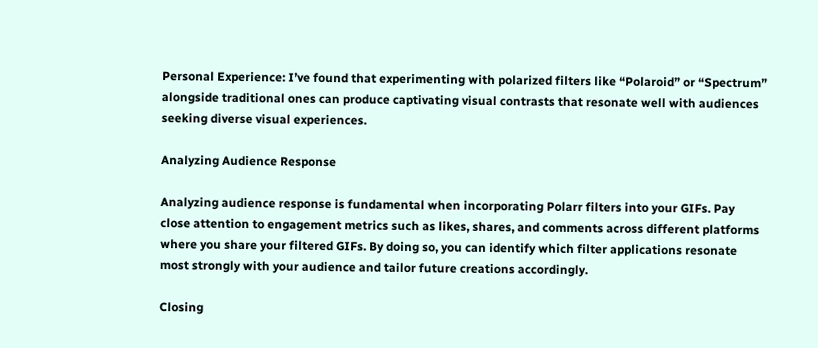Personal Experience: I’ve found that experimenting with polarized filters like “Polaroid” or “Spectrum” alongside traditional ones can produce captivating visual contrasts that resonate well with audiences seeking diverse visual experiences.

Analyzing Audience Response

Analyzing audience response is fundamental when incorporating Polarr filters into your GIFs. Pay close attention to engagement metrics such as likes, shares, and comments across different platforms where you share your filtered GIFs. By doing so, you can identify which filter applications resonate most strongly with your audience and tailor future creations accordingly.

Closing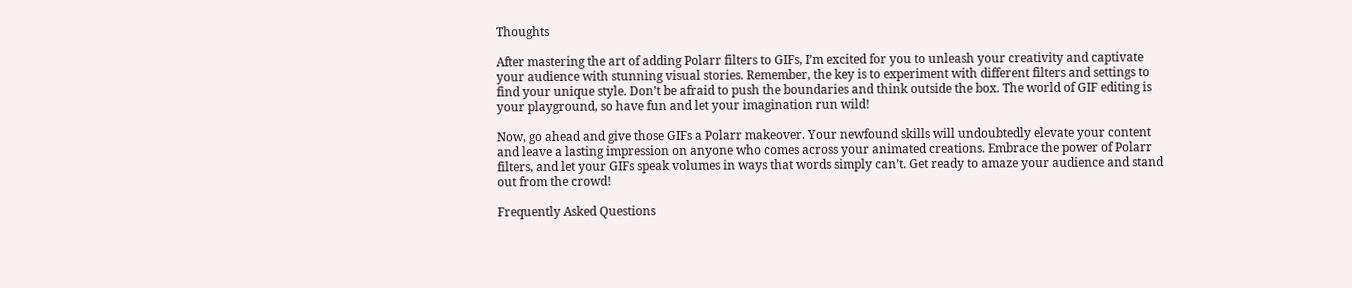Thoughts

After mastering the art of adding Polarr filters to GIFs, I’m excited for you to unleash your creativity and captivate your audience with stunning visual stories. Remember, the key is to experiment with different filters and settings to find your unique style. Don’t be afraid to push the boundaries and think outside the box. The world of GIF editing is your playground, so have fun and let your imagination run wild!

Now, go ahead and give those GIFs a Polarr makeover. Your newfound skills will undoubtedly elevate your content and leave a lasting impression on anyone who comes across your animated creations. Embrace the power of Polarr filters, and let your GIFs speak volumes in ways that words simply can’t. Get ready to amaze your audience and stand out from the crowd!

Frequently Asked Questions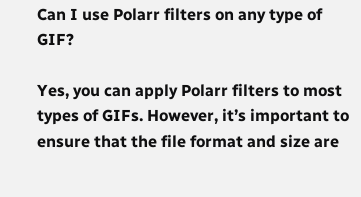Can I use Polarr filters on any type of GIF?

Yes, you can apply Polarr filters to most types of GIFs. However, it’s important to ensure that the file format and size are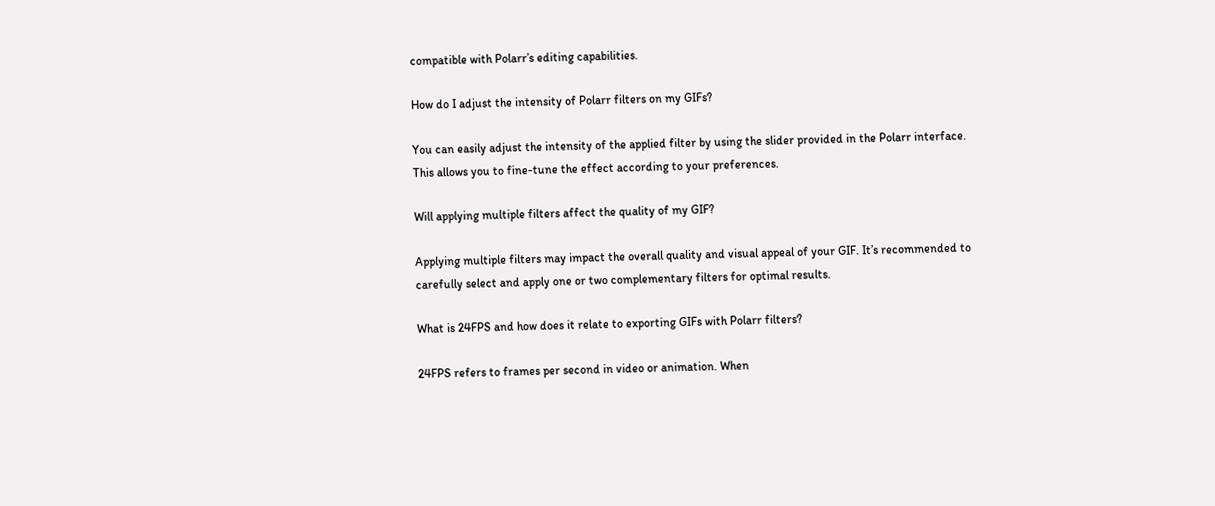compatible with Polarr’s editing capabilities.

How do I adjust the intensity of Polarr filters on my GIFs?

You can easily adjust the intensity of the applied filter by using the slider provided in the Polarr interface. This allows you to fine-tune the effect according to your preferences.

Will applying multiple filters affect the quality of my GIF?

Applying multiple filters may impact the overall quality and visual appeal of your GIF. It’s recommended to carefully select and apply one or two complementary filters for optimal results.

What is 24FPS and how does it relate to exporting GIFs with Polarr filters?

24FPS refers to frames per second in video or animation. When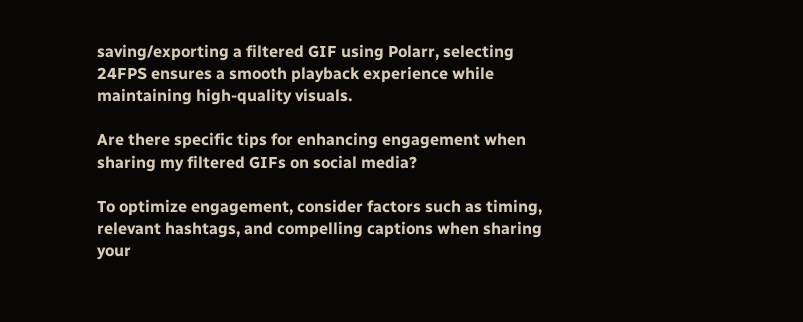saving/exporting a filtered GIF using Polarr, selecting 24FPS ensures a smooth playback experience while maintaining high-quality visuals.

Are there specific tips for enhancing engagement when sharing my filtered GIFs on social media?

To optimize engagement, consider factors such as timing, relevant hashtags, and compelling captions when sharing your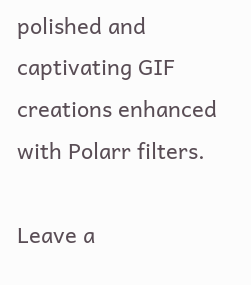polished and captivating GIF creations enhanced with Polarr filters.

Leave a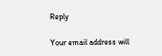Reply

Your email address will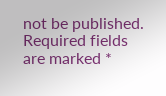not be published. Required fields are marked *